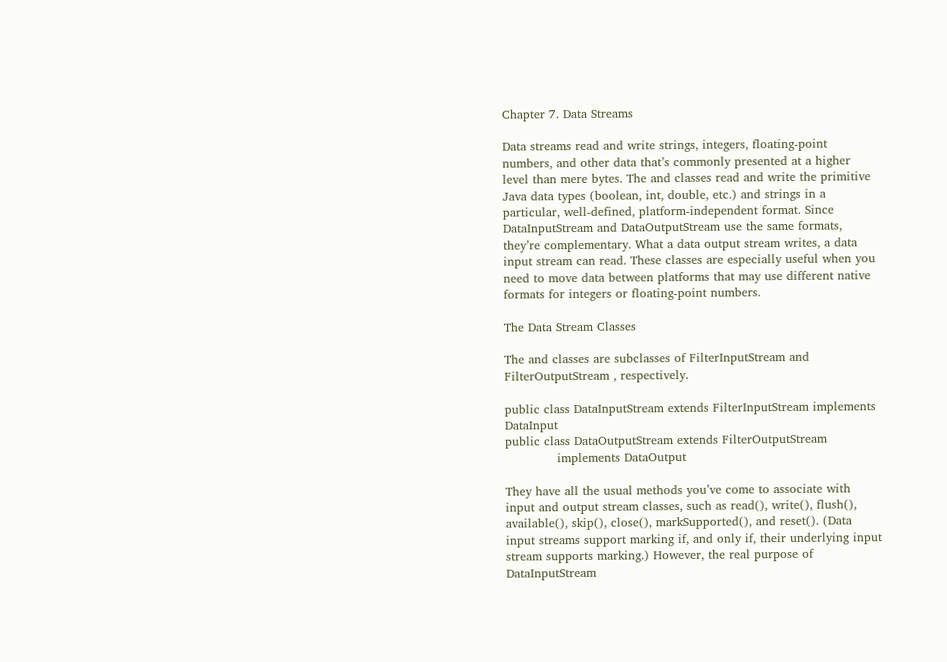Chapter 7. Data Streams

Data streams read and write strings, integers, floating-point numbers, and other data that’s commonly presented at a higher level than mere bytes. The and classes read and write the primitive Java data types (boolean, int, double, etc.) and strings in a particular, well-defined, platform-independent format. Since DataInputStream and DataOutputStream use the same formats, they’re complementary. What a data output stream writes, a data input stream can read. These classes are especially useful when you need to move data between platforms that may use different native formats for integers or floating-point numbers.

The Data Stream Classes

The and classes are subclasses of FilterInputStream and FilterOutputStream , respectively.

public class DataInputStream extends FilterInputStream implements DataInput
public class DataOutputStream extends FilterOutputStream
             implements DataOutput

They have all the usual methods you’ve come to associate with input and output stream classes, such as read(), write(), flush(), available(), skip(), close(), markSupported(), and reset(). (Data input streams support marking if, and only if, their underlying input stream supports marking.) However, the real purpose of DataInputStream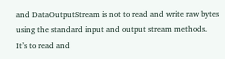and DataOutputStream is not to read and write raw bytes using the standard input and output stream methods. It’s to read and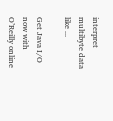interpret multibyte data like ...

Get Java I/O now with O’Reilly online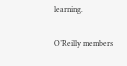learning.

O’Reilly members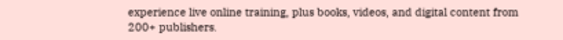experience live online training, plus books, videos, and digital content from 200+ publishers.